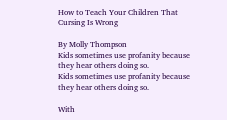How to Teach Your Children That Cursing Is Wrong

By Molly Thompson
Kids sometimes use profanity because they hear others doing so.
Kids sometimes use profanity because they hear others doing so.

With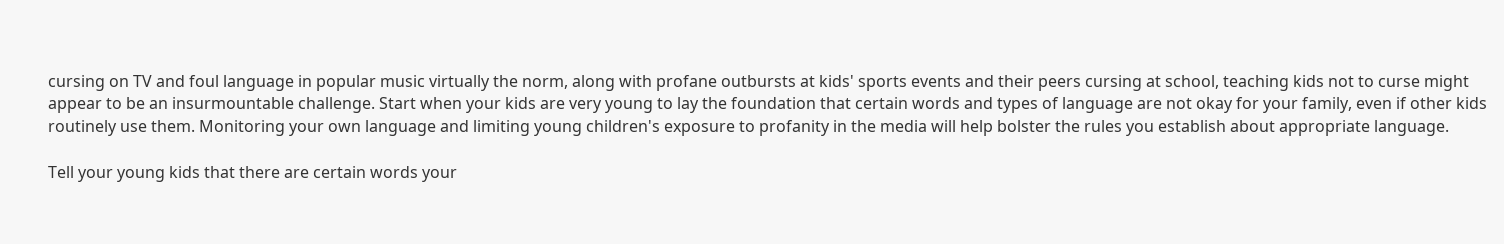cursing on TV and foul language in popular music virtually the norm, along with profane outbursts at kids' sports events and their peers cursing at school, teaching kids not to curse might appear to be an insurmountable challenge. Start when your kids are very young to lay the foundation that certain words and types of language are not okay for your family, even if other kids routinely use them. Monitoring your own language and limiting young children's exposure to profanity in the media will help bolster the rules you establish about appropriate language.

Tell your young kids that there are certain words your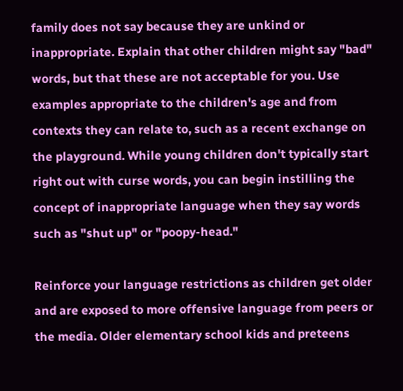family does not say because they are unkind or inappropriate. Explain that other children might say "bad" words, but that these are not acceptable for you. Use examples appropriate to the children's age and from contexts they can relate to, such as a recent exchange on the playground. While young children don't typically start right out with curse words, you can begin instilling the concept of inappropriate language when they say words such as "shut up" or "poopy-head."

Reinforce your language restrictions as children get older and are exposed to more offensive language from peers or the media. Older elementary school kids and preteens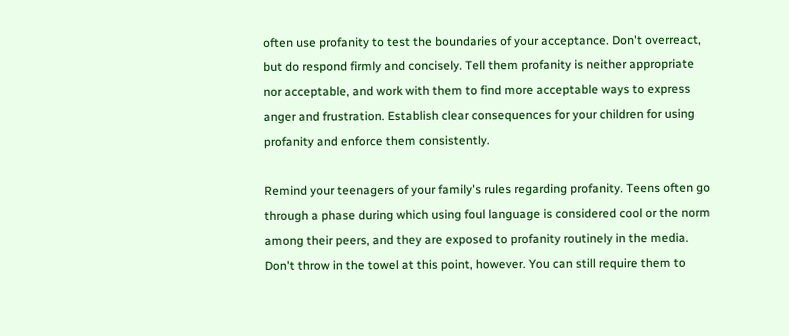often use profanity to test the boundaries of your acceptance. Don't overreact, but do respond firmly and concisely. Tell them profanity is neither appropriate nor acceptable, and work with them to find more acceptable ways to express anger and frustration. Establish clear consequences for your children for using profanity and enforce them consistently.

Remind your teenagers of your family's rules regarding profanity. Teens often go through a phase during which using foul language is considered cool or the norm among their peers, and they are exposed to profanity routinely in the media. Don't throw in the towel at this point, however. You can still require them to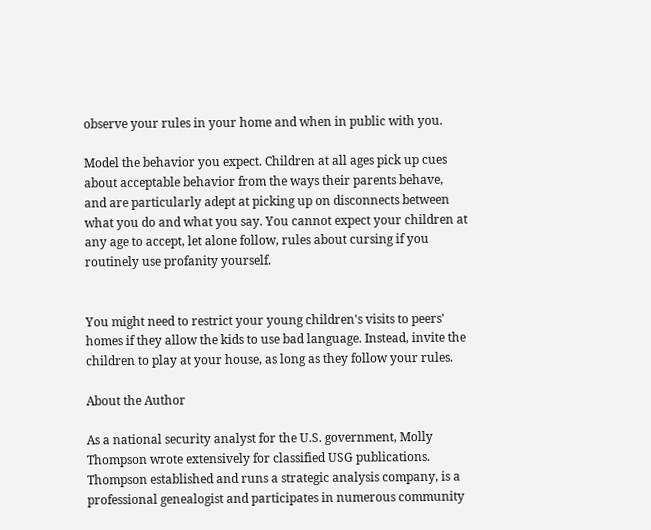observe your rules in your home and when in public with you.

Model the behavior you expect. Children at all ages pick up cues about acceptable behavior from the ways their parents behave, and are particularly adept at picking up on disconnects between what you do and what you say. You cannot expect your children at any age to accept, let alone follow, rules about cursing if you routinely use profanity yourself.


You might need to restrict your young children's visits to peers' homes if they allow the kids to use bad language. Instead, invite the children to play at your house, as long as they follow your rules.

About the Author

As a national security analyst for the U.S. government, Molly Thompson wrote extensively for classified USG publications. Thompson established and runs a strategic analysis company, is a professional genealogist and participates in numerous community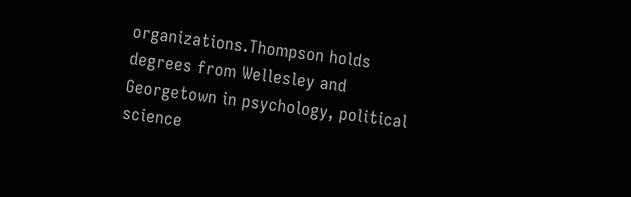organizations.Thompson holds degrees from Wellesley and Georgetown in psychology, political science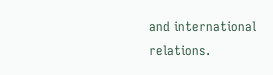and international relations.